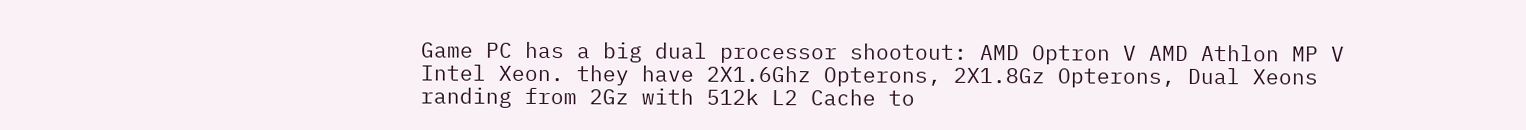Game PC has a big dual processor shootout: AMD Optron V AMD Athlon MP V Intel Xeon. they have 2X1.6Ghz Opterons, 2X1.8Gz Opterons, Dual Xeons randing from 2Gz with 512k L2 Cache to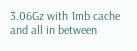3.06Gz with 1mb cache and all in between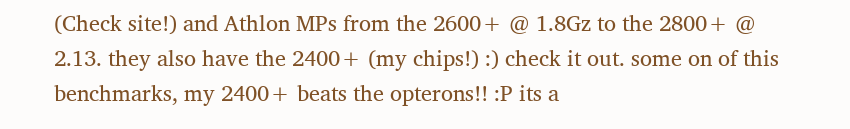(Check site!) and Athlon MPs from the 2600+ @ 1.8Gz to the 2800+ @ 2.13. they also have the 2400+ (my chips!) :) check it out. some on of this benchmarks, my 2400+ beats the opterons!! :P its a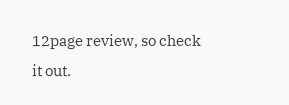12page review, so check it out.